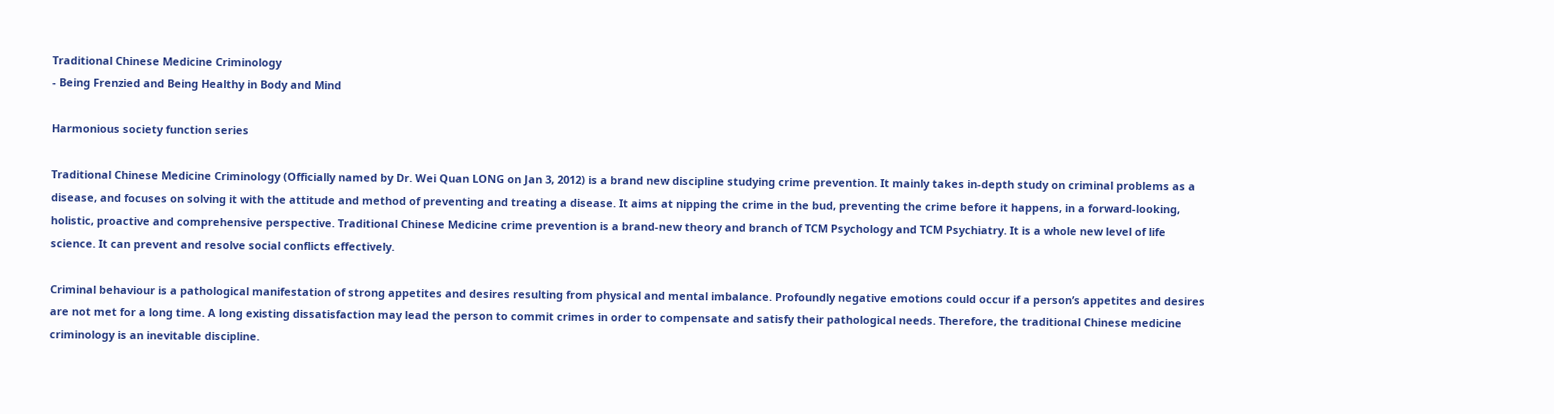Traditional Chinese Medicine Criminology
- Being Frenzied and Being Healthy in Body and Mind

Harmonious society function series

Traditional Chinese Medicine Criminology (Officially named by Dr. Wei Quan LONG on Jan 3, 2012) is a brand new discipline studying crime prevention. It mainly takes in-depth study on criminal problems as a disease, and focuses on solving it with the attitude and method of preventing and treating a disease. It aims at nipping the crime in the bud, preventing the crime before it happens, in a forward-looking, holistic, proactive and comprehensive perspective. Traditional Chinese Medicine crime prevention is a brand-new theory and branch of TCM Psychology and TCM Psychiatry. It is a whole new level of life science. It can prevent and resolve social conflicts effectively.

Criminal behaviour is a pathological manifestation of strong appetites and desires resulting from physical and mental imbalance. Profoundly negative emotions could occur if a person’s appetites and desires are not met for a long time. A long existing dissatisfaction may lead the person to commit crimes in order to compensate and satisfy their pathological needs. Therefore, the traditional Chinese medicine criminology is an inevitable discipline.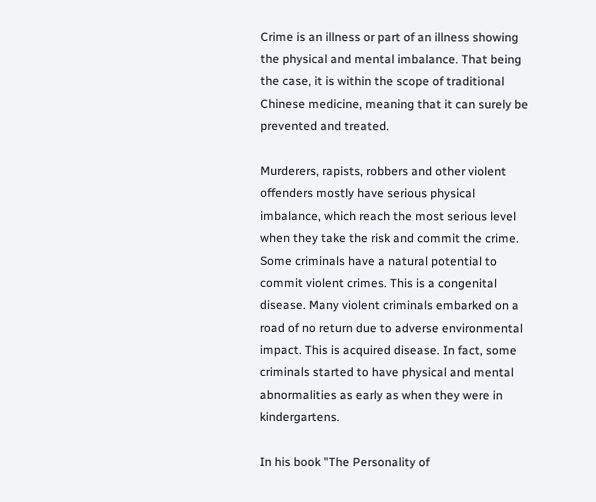Crime is an illness or part of an illness showing the physical and mental imbalance. That being the case, it is within the scope of traditional Chinese medicine, meaning that it can surely be prevented and treated.

Murderers, rapists, robbers and other violent offenders mostly have serious physical imbalance, which reach the most serious level when they take the risk and commit the crime. Some criminals have a natural potential to commit violent crimes. This is a congenital disease. Many violent criminals embarked on a road of no return due to adverse environmental impact. This is acquired disease. In fact, some criminals started to have physical and mental abnormalities as early as when they were in kindergartens.

In his book "The Personality of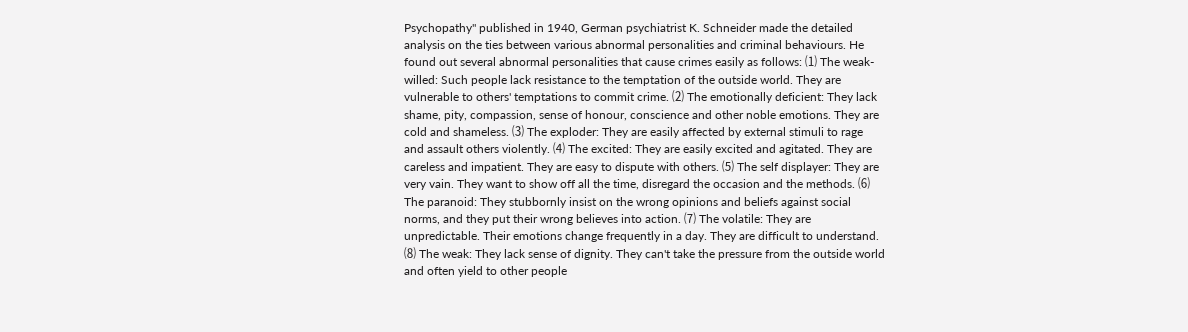Psychopathy" published in 1940, German psychiatrist K. Schneider made the detailed analysis on the ties between various abnormal personalities and criminal behaviours. He found out several abnormal personalities that cause crimes easily as follows: ⑴ The weak-willed: Such people lack resistance to the temptation of the outside world. They are vulnerable to others' temptations to commit crime. ⑵ The emotionally deficient: They lack shame, pity, compassion, sense of honour, conscience and other noble emotions. They are cold and shameless. ⑶ The exploder: They are easily affected by external stimuli to rage and assault others violently. ⑷ The excited: They are easily excited and agitated. They are careless and impatient. They are easy to dispute with others. ⑸ The self displayer: They are very vain. They want to show off all the time, disregard the occasion and the methods. ⑹ The paranoid: They stubbornly insist on the wrong opinions and beliefs against social norms, and they put their wrong believes into action. ⑺ The volatile: They are unpredictable. Their emotions change frequently in a day. They are difficult to understand. ⑻ The weak: They lack sense of dignity. They can't take the pressure from the outside world and often yield to other people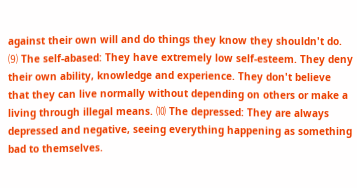against their own will and do things they know they shouldn't do. ⑼ The self-abased: They have extremely low self-esteem. They deny their own ability, knowledge and experience. They don't believe that they can live normally without depending on others or make a living through illegal means. ⑽ The depressed: They are always depressed and negative, seeing everything happening as something bad to themselves.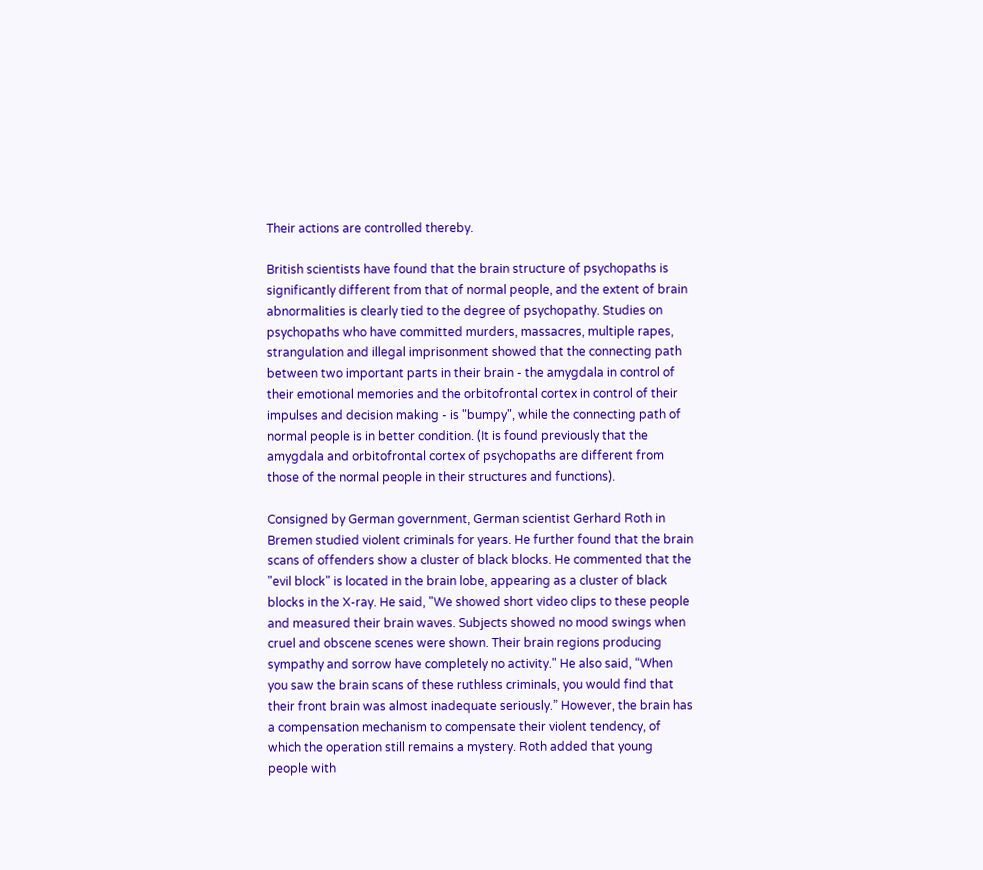Their actions are controlled thereby.

British scientists have found that the brain structure of psychopaths is significantly different from that of normal people, and the extent of brain abnormalities is clearly tied to the degree of psychopathy. Studies on psychopaths who have committed murders, massacres, multiple rapes, strangulation and illegal imprisonment showed that the connecting path between two important parts in their brain - the amygdala in control of their emotional memories and the orbitofrontal cortex in control of their impulses and decision making - is "bumpy", while the connecting path of normal people is in better condition. (It is found previously that the amygdala and orbitofrontal cortex of psychopaths are different from those of the normal people in their structures and functions).

Consigned by German government, German scientist Gerhard Roth in Bremen studied violent criminals for years. He further found that the brain scans of offenders show a cluster of black blocks. He commented that the "evil block" is located in the brain lobe, appearing as a cluster of black blocks in the X-ray. He said, "We showed short video clips to these people and measured their brain waves. Subjects showed no mood swings when cruel and obscene scenes were shown. Their brain regions producing sympathy and sorrow have completely no activity." He also said, “When you saw the brain scans of these ruthless criminals, you would find that their front brain was almost inadequate seriously.” However, the brain has a compensation mechanism to compensate their violent tendency, of which the operation still remains a mystery. Roth added that young people with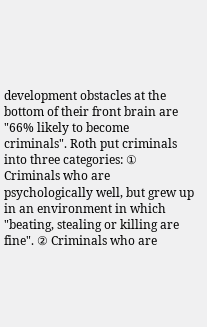development obstacles at the bottom of their front brain are "66% likely to become criminals". Roth put criminals into three categories: ① Criminals who are psychologically well, but grew up in an environment in which "beating, stealing or killing are fine". ② Criminals who are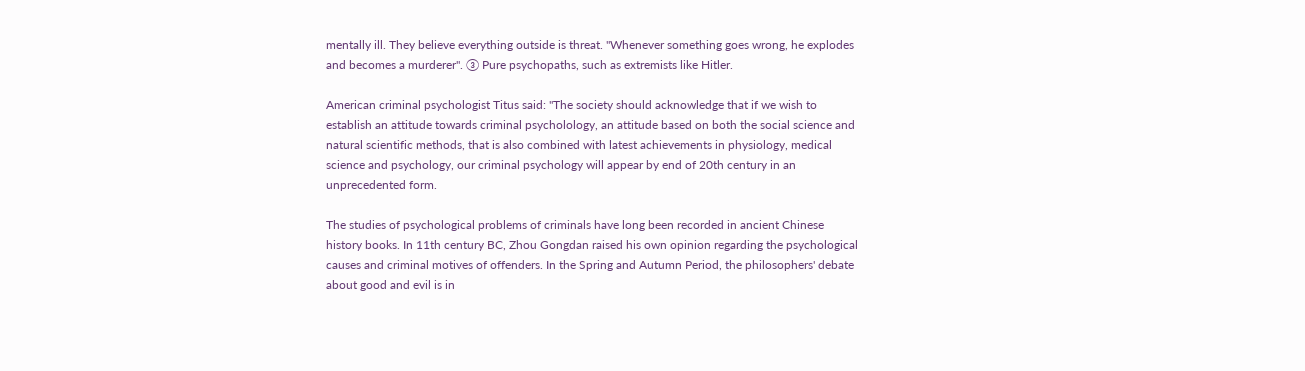mentally ill. They believe everything outside is threat. "Whenever something goes wrong, he explodes and becomes a murderer". ③ Pure psychopaths, such as extremists like Hitler.

American criminal psychologist Titus said: "The society should acknowledge that if we wish to establish an attitude towards criminal psycholology, an attitude based on both the social science and natural scientific methods, that is also combined with latest achievements in physiology, medical science and psychology, our criminal psychology will appear by end of 20th century in an unprecedented form.

The studies of psychological problems of criminals have long been recorded in ancient Chinese history books. In 11th century BC, Zhou Gongdan raised his own opinion regarding the psychological causes and criminal motives of offenders. In the Spring and Autumn Period, the philosophers' debate about good and evil is in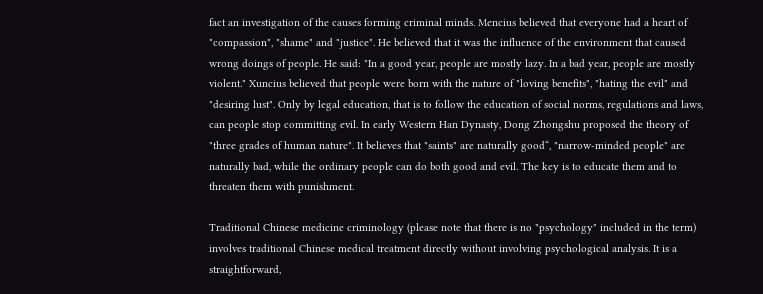fact an investigation of the causes forming criminal minds. Mencius believed that everyone had a heart of "compassion", "shame" and "justice". He believed that it was the influence of the environment that caused wrong doings of people. He said: "In a good year, people are mostly lazy. In a bad year, people are mostly violent." Xuncius believed that people were born with the nature of "loving benefits", "hating the evil" and "desiring lust". Only by legal education, that is to follow the education of social norms, regulations and laws, can people stop committing evil. In early Western Han Dynasty, Dong Zhongshu proposed the theory of "three grades of human nature". It believes that "saints" are naturally good“, "narrow-minded people" are naturally bad, while the ordinary people can do both good and evil. The key is to educate them and to threaten them with punishment.

Traditional Chinese medicine criminology (please note that there is no "psychology" included in the term) involves traditional Chinese medical treatment directly without involving psychological analysis. It is a straightforward,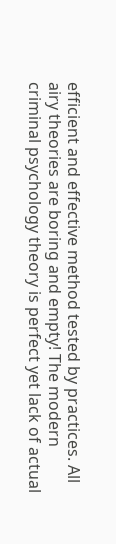efficient and effective method tested by practices. All airy theories are boring and empty! The modern criminal psychology theory is perfect yet lack of actual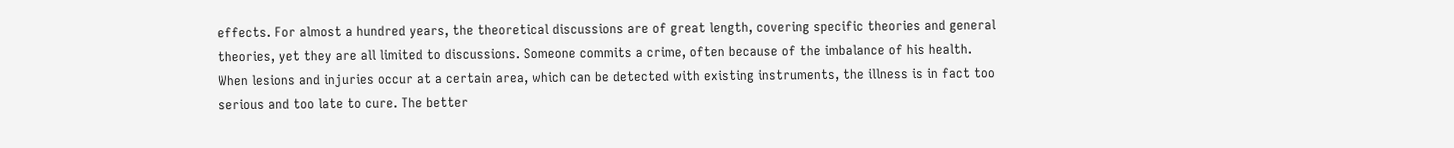effects. For almost a hundred years, the theoretical discussions are of great length, covering specific theories and general theories, yet they are all limited to discussions. Someone commits a crime, often because of the imbalance of his health. When lesions and injuries occur at a certain area, which can be detected with existing instruments, the illness is in fact too serious and too late to cure. The better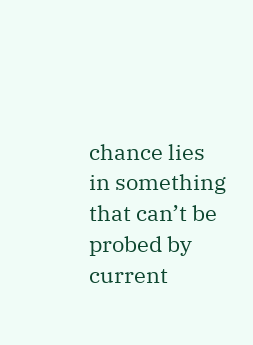chance lies in something that can’t be probed by current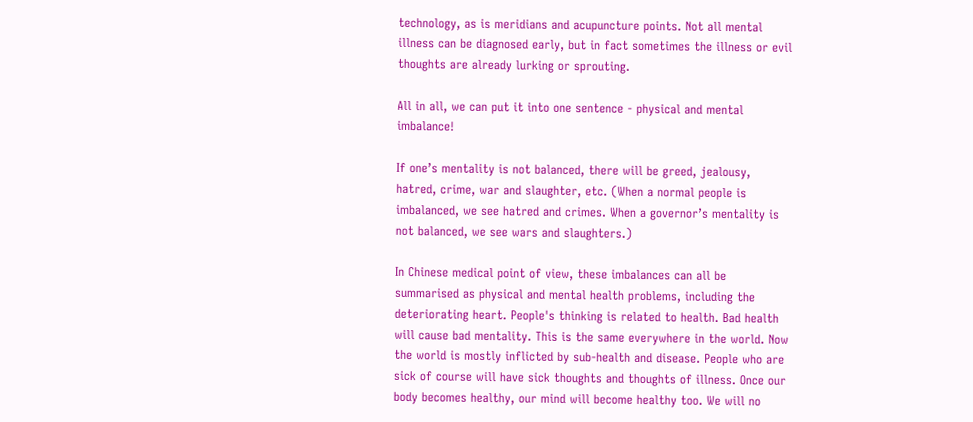technology, as is meridians and acupuncture points. Not all mental illness can be diagnosed early, but in fact sometimes the illness or evil thoughts are already lurking or sprouting.

All in all, we can put it into one sentence - physical and mental imbalance!

If one’s mentality is not balanced, there will be greed, jealousy, hatred, crime, war and slaughter, etc. (When a normal people is imbalanced, we see hatred and crimes. When a governor’s mentality is not balanced, we see wars and slaughters.)

In Chinese medical point of view, these imbalances can all be summarised as physical and mental health problems, including the deteriorating heart. People's thinking is related to health. Bad health will cause bad mentality. This is the same everywhere in the world. Now the world is mostly inflicted by sub-health and disease. People who are sick of course will have sick thoughts and thoughts of illness. Once our body becomes healthy, our mind will become healthy too. We will no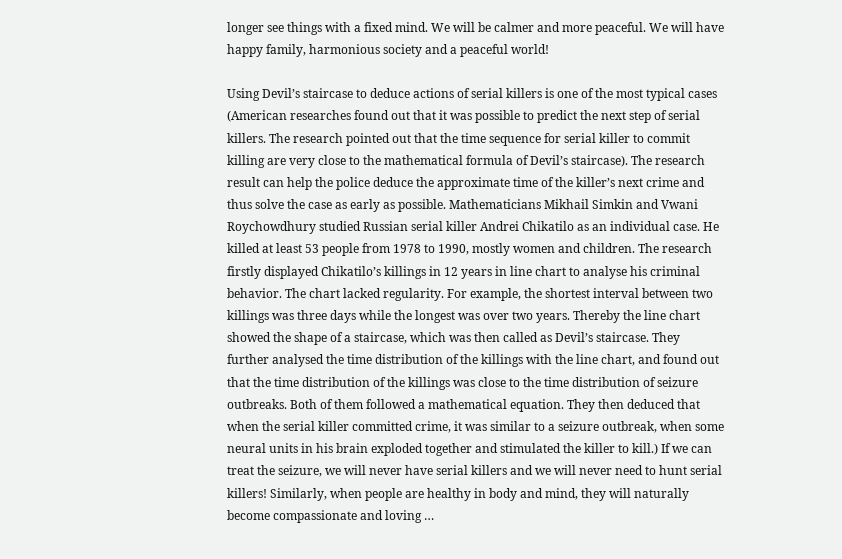longer see things with a fixed mind. We will be calmer and more peaceful. We will have happy family, harmonious society and a peaceful world!

Using Devil’s staircase to deduce actions of serial killers is one of the most typical cases (American researches found out that it was possible to predict the next step of serial killers. The research pointed out that the time sequence for serial killer to commit killing are very close to the mathematical formula of Devil’s staircase). The research result can help the police deduce the approximate time of the killer’s next crime and thus solve the case as early as possible. Mathematicians Mikhail Simkin and Vwani Roychowdhury studied Russian serial killer Andrei Chikatilo as an individual case. He killed at least 53 people from 1978 to 1990, mostly women and children. The research firstly displayed Chikatilo’s killings in 12 years in line chart to analyse his criminal behavior. The chart lacked regularity. For example, the shortest interval between two killings was three days while the longest was over two years. Thereby the line chart showed the shape of a staircase, which was then called as Devil’s staircase. They further analysed the time distribution of the killings with the line chart, and found out that the time distribution of the killings was close to the time distribution of seizure outbreaks. Both of them followed a mathematical equation. They then deduced that when the serial killer committed crime, it was similar to a seizure outbreak, when some neural units in his brain exploded together and stimulated the killer to kill.) If we can treat the seizure, we will never have serial killers and we will never need to hunt serial killers! Similarly, when people are healthy in body and mind, they will naturally become compassionate and loving …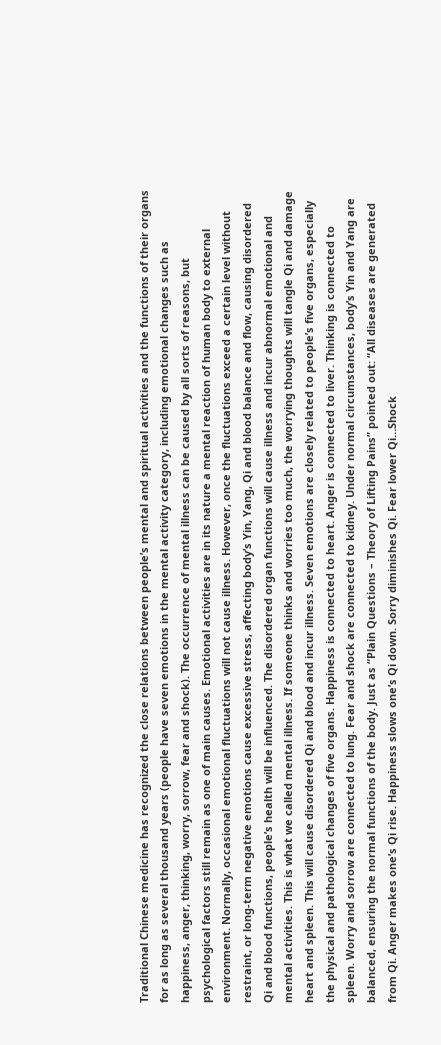Traditional Chinese medicine has recognized the close relations between people’s mental and spiritual activities and the functions of their organs for as long as several thousand years (people have seven emotions in the mental activity category, including emotional changes such as happiness, anger, thinking, worry, sorrow, fear and shock). The occurrence of mental illness can be caused by all sorts of reasons, but psychological factors still remain as one of main causes. Emotional activities are in its nature a mental reaction of human body to external environment. Normally, occasional emotional fluctuations will not cause illness. However, once the fluctuations exceed a certain level without restraint, or long-term negative emotions cause excessive stress, affecting body’s Yin, Yang, Qi and blood balance and flow, causing disordered Qi and blood functions, people’s health will be influenced. The disordered organ functions will cause illness and incur abnormal emotional and mental activities. This is what we called mental illness. If someone thinks and worries too much, the worrying thoughts will tangle Qi and damage heart and spleen. This will cause disordered Qi and blood and incur illness. Seven emotions are closely related to people’s five organs, especially the physical and pathological changes of five organs. Happiness is connected to heart. Anger is connected to liver. Thinking is connected to spleen. Worry and sorrow are connected to lung. Fear and shock are connected to kidney. Under normal circumstances, body’s Yin and Yang are balanced, ensuring the normal functions of the body. Just as “Plain Questions – Theory of Lifting Pains” pointed out: “All diseases are generated from Qi. Anger makes one’s Qi rise. Happiness slows one’s Qi down. Sorry diminishes Qi. Fear lower Qi…Shock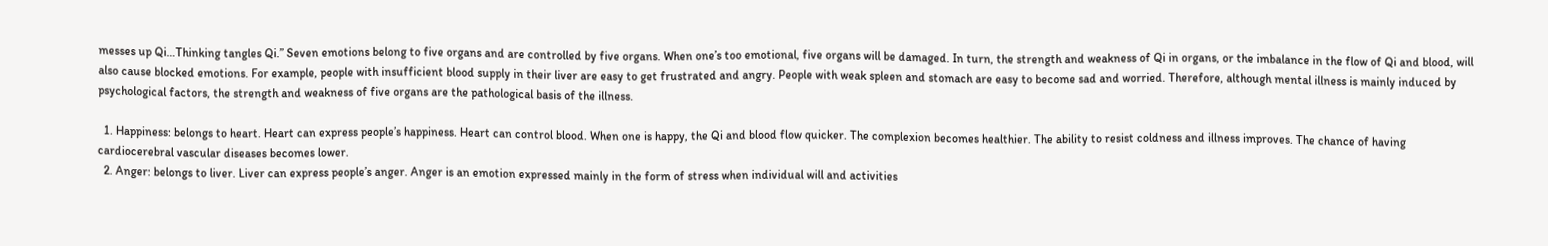messes up Qi…Thinking tangles Qi.” Seven emotions belong to five organs and are controlled by five organs. When one’s too emotional, five organs will be damaged. In turn, the strength and weakness of Qi in organs, or the imbalance in the flow of Qi and blood, will also cause blocked emotions. For example, people with insufficient blood supply in their liver are easy to get frustrated and angry. People with weak spleen and stomach are easy to become sad and worried. Therefore, although mental illness is mainly induced by psychological factors, the strength and weakness of five organs are the pathological basis of the illness.

  1. Happiness: belongs to heart. Heart can express people’s happiness. Heart can control blood. When one is happy, the Qi and blood flow quicker. The complexion becomes healthier. The ability to resist coldness and illness improves. The chance of having cardiocerebral vascular diseases becomes lower.
  2. Anger: belongs to liver. Liver can express people’s anger. Anger is an emotion expressed mainly in the form of stress when individual will and activities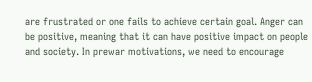are frustrated or one fails to achieve certain goal. Anger can be positive, meaning that it can have positive impact on people and society. In prewar motivations, we need to encourage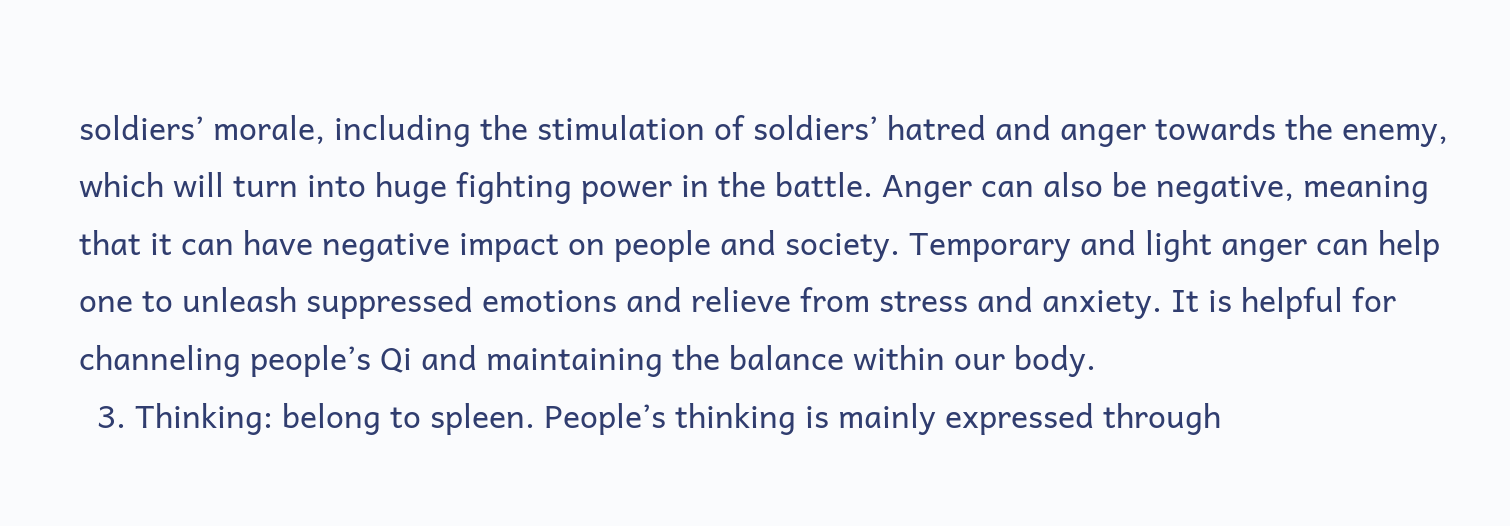soldiers’ morale, including the stimulation of soldiers’ hatred and anger towards the enemy, which will turn into huge fighting power in the battle. Anger can also be negative, meaning that it can have negative impact on people and society. Temporary and light anger can help one to unleash suppressed emotions and relieve from stress and anxiety. It is helpful for channeling people’s Qi and maintaining the balance within our body.
  3. Thinking: belong to spleen. People’s thinking is mainly expressed through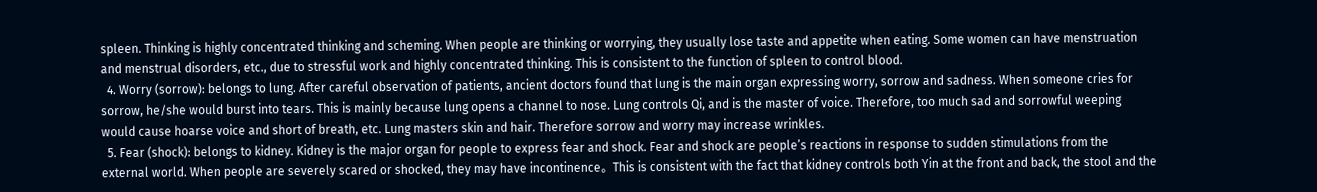spleen. Thinking is highly concentrated thinking and scheming. When people are thinking or worrying, they usually lose taste and appetite when eating. Some women can have menstruation and menstrual disorders, etc., due to stressful work and highly concentrated thinking. This is consistent to the function of spleen to control blood.
  4. Worry (sorrow): belongs to lung. After careful observation of patients, ancient doctors found that lung is the main organ expressing worry, sorrow and sadness. When someone cries for sorrow, he/she would burst into tears. This is mainly because lung opens a channel to nose. Lung controls Qi, and is the master of voice. Therefore, too much sad and sorrowful weeping would cause hoarse voice and short of breath, etc. Lung masters skin and hair. Therefore sorrow and worry may increase wrinkles.
  5. Fear (shock): belongs to kidney. Kidney is the major organ for people to express fear and shock. Fear and shock are people’s reactions in response to sudden stimulations from the external world. When people are severely scared or shocked, they may have incontinence。This is consistent with the fact that kidney controls both Yin at the front and back, the stool and the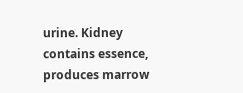urine. Kidney contains essence, produces marrow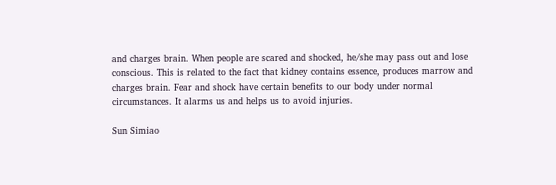and charges brain. When people are scared and shocked, he/she may pass out and lose conscious. This is related to the fact that kidney contains essence, produces marrow and charges brain. Fear and shock have certain benefits to our body under normal circumstances. It alarms us and helps us to avoid injuries.

Sun Simiao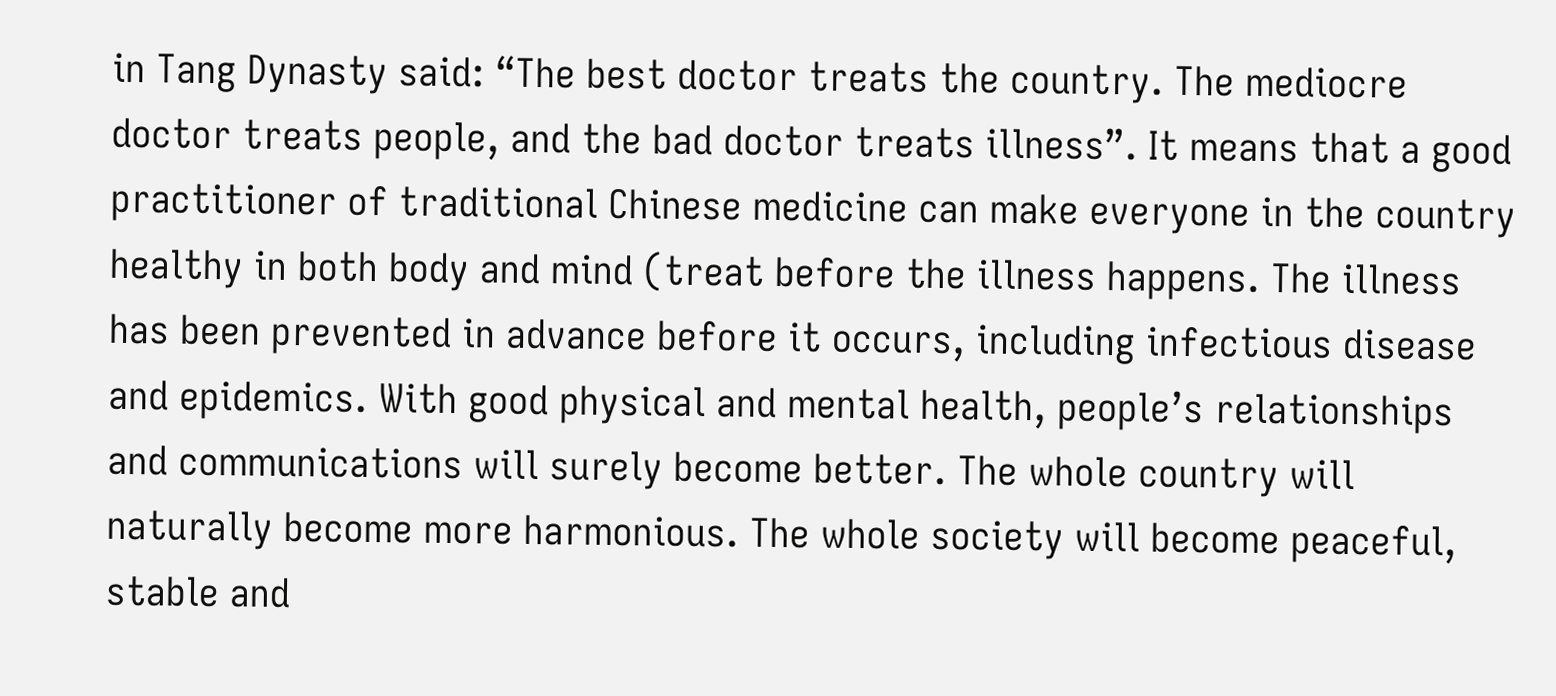in Tang Dynasty said: “The best doctor treats the country. The mediocre doctor treats people, and the bad doctor treats illness”. It means that a good practitioner of traditional Chinese medicine can make everyone in the country healthy in both body and mind (treat before the illness happens. The illness has been prevented in advance before it occurs, including infectious disease and epidemics. With good physical and mental health, people’s relationships and communications will surely become better. The whole country will naturally become more harmonious. The whole society will become peaceful, stable and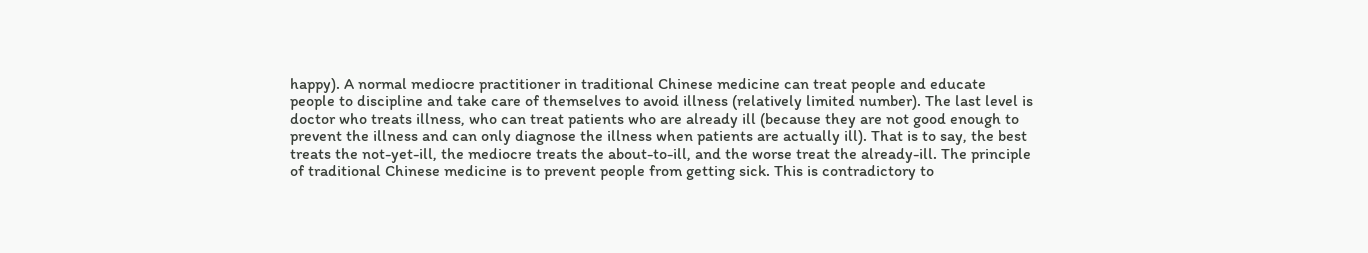happy). A normal mediocre practitioner in traditional Chinese medicine can treat people and educate people to discipline and take care of themselves to avoid illness (relatively limited number). The last level is doctor who treats illness, who can treat patients who are already ill (because they are not good enough to prevent the illness and can only diagnose the illness when patients are actually ill). That is to say, the best treats the not-yet-ill, the mediocre treats the about-to-ill, and the worse treat the already-ill. The principle of traditional Chinese medicine is to prevent people from getting sick. This is contradictory to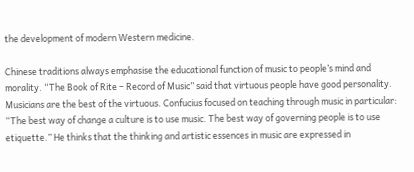the development of modern Western medicine.

Chinese traditions always emphasise the educational function of music to people’s mind and morality. “The Book of Rite – Record of Music” said that virtuous people have good personality. Musicians are the best of the virtuous. Confucius focused on teaching through music in particular: “The best way of change a culture is to use music. The best way of governing people is to use etiquette.” He thinks that the thinking and artistic essences in music are expressed in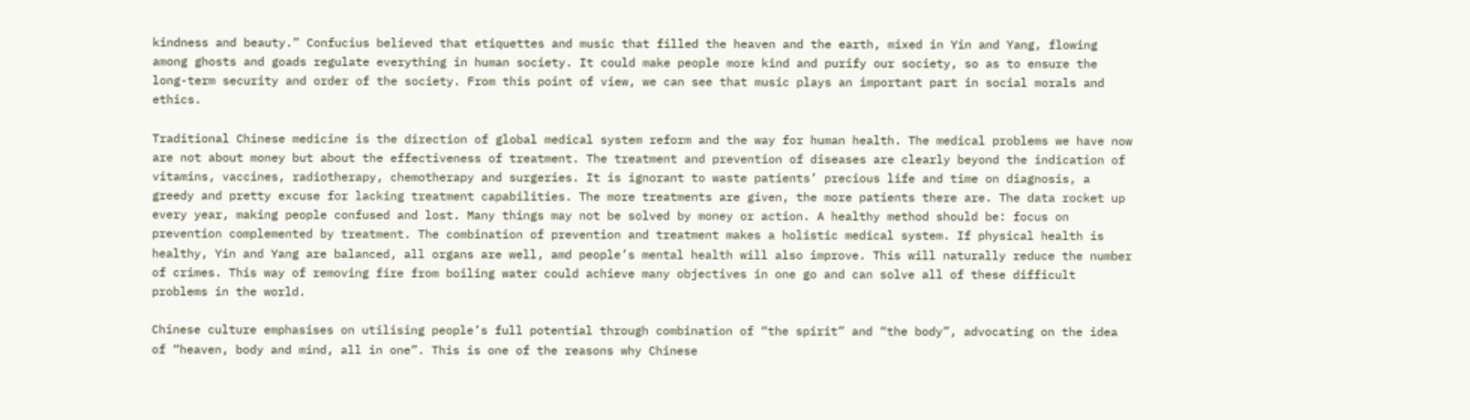kindness and beauty.” Confucius believed that etiquettes and music that filled the heaven and the earth, mixed in Yin and Yang, flowing among ghosts and goads regulate everything in human society. It could make people more kind and purify our society, so as to ensure the long-term security and order of the society. From this point of view, we can see that music plays an important part in social morals and ethics.

Traditional Chinese medicine is the direction of global medical system reform and the way for human health. The medical problems we have now are not about money but about the effectiveness of treatment. The treatment and prevention of diseases are clearly beyond the indication of vitamins, vaccines, radiotherapy, chemotherapy and surgeries. It is ignorant to waste patients’ precious life and time on diagnosis, a greedy and pretty excuse for lacking treatment capabilities. The more treatments are given, the more patients there are. The data rocket up every year, making people confused and lost. Many things may not be solved by money or action. A healthy method should be: focus on prevention complemented by treatment. The combination of prevention and treatment makes a holistic medical system. If physical health is healthy, Yin and Yang are balanced, all organs are well, amd people’s mental health will also improve. This will naturally reduce the number of crimes. This way of removing fire from boiling water could achieve many objectives in one go and can solve all of these difficult problems in the world.

Chinese culture emphasises on utilising people’s full potential through combination of “the spirit” and “the body”, advocating on the idea of “heaven, body and mind, all in one”. This is one of the reasons why Chinese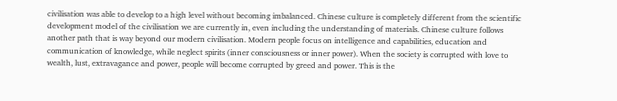civilisation was able to develop to a high level without becoming imbalanced. Chinese culture is completely different from the scientific development model of the civilisation we are currently in, even including the understanding of materials. Chinese culture follows another path that is way beyond our modern civilisation. Modern people focus on intelligence and capabilities, education and communication of knowledge, while neglect spirits (inner consciousness or inner power). When the society is corrupted with love to wealth, lust, extravagance and power, people will become corrupted by greed and power. This is the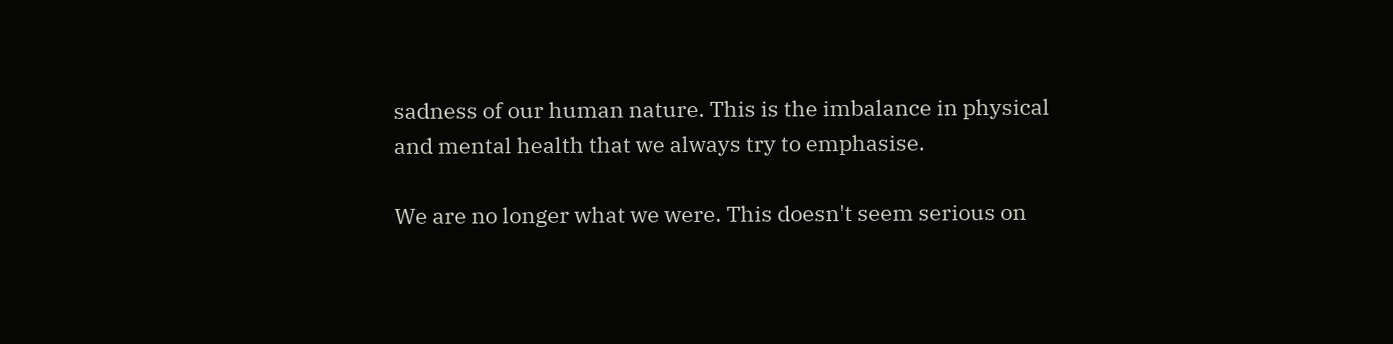sadness of our human nature. This is the imbalance in physical and mental health that we always try to emphasise.

We are no longer what we were. This doesn't seem serious on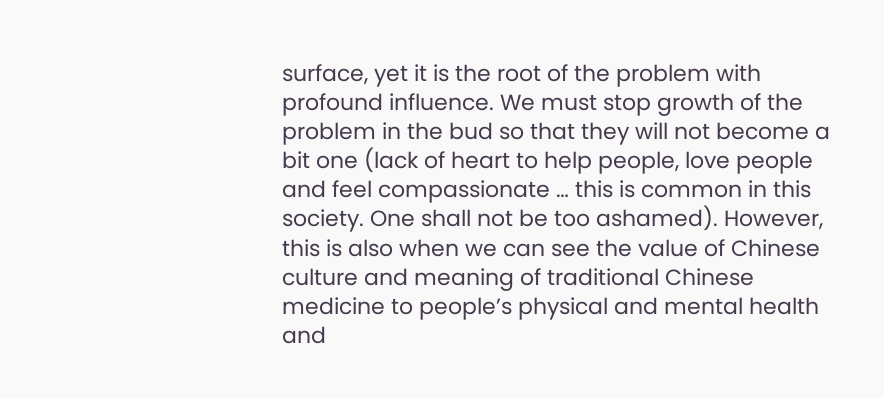surface, yet it is the root of the problem with profound influence. We must stop growth of the problem in the bud so that they will not become a bit one (lack of heart to help people, love people and feel compassionate … this is common in this society. One shall not be too ashamed). However, this is also when we can see the value of Chinese culture and meaning of traditional Chinese medicine to people’s physical and mental health and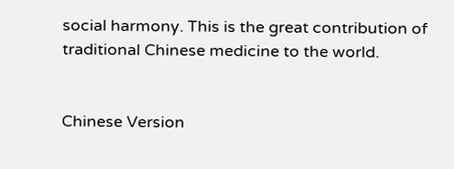social harmony. This is the great contribution of traditional Chinese medicine to the world.


Chinese Version